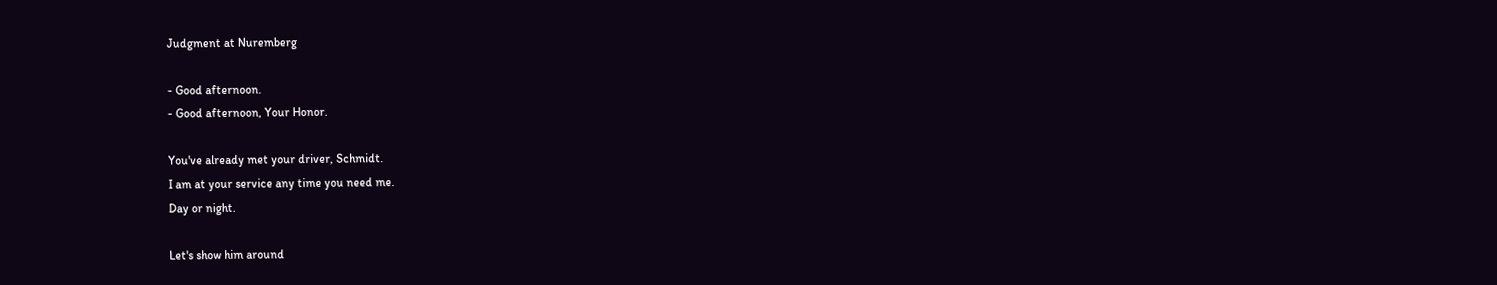Judgment at Nuremberg

- Good afternoon.
- Good afternoon, Your Honor.

You've already met your driver, Schmidt.
I am at your service any time you need me.
Day or night.

Let's show him around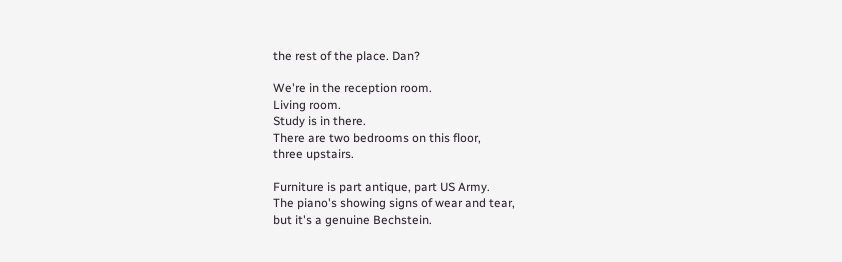the rest of the place. Dan?

We're in the reception room.
Living room.
Study is in there.
There are two bedrooms on this floor,
three upstairs.

Furniture is part antique, part US Army.
The piano's showing signs of wear and tear,
but it's a genuine Bechstein.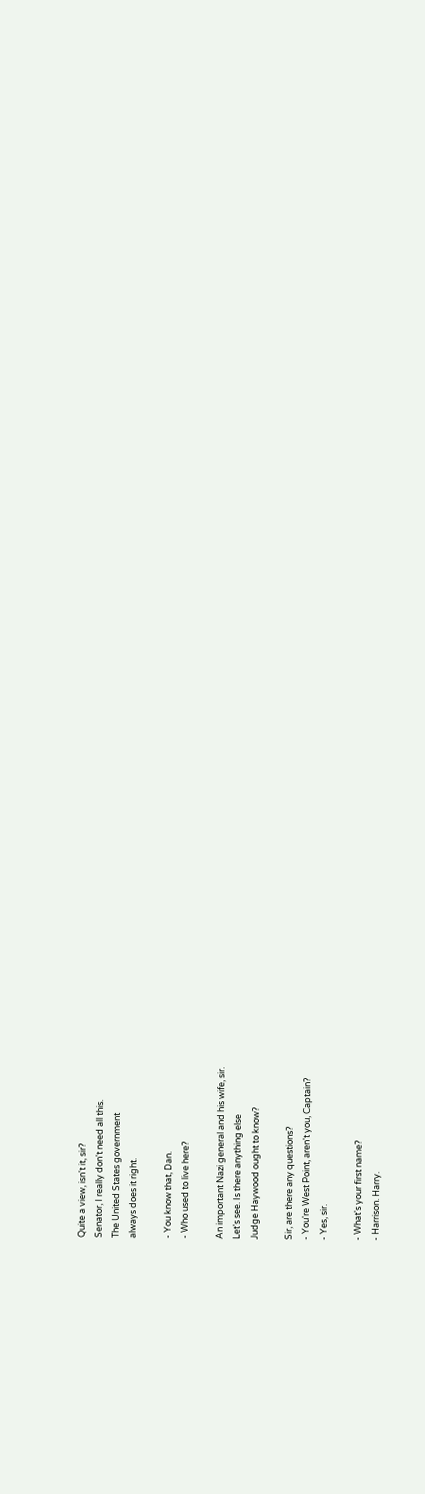Quite a view, isn't it, sir?
Senator, I really don't need all this.
The United States government
always does it right.

- You know that, Dan.
- Who used to live here?

An important Nazi general and his wife, sir.
Let's see. Is there anything else
Judge Haywood ought to know?

Sir, are there any questions?
- You're West Point, aren't you, Captain?
- Yes, sir.

- What's your first name?
- Harrison. Harry.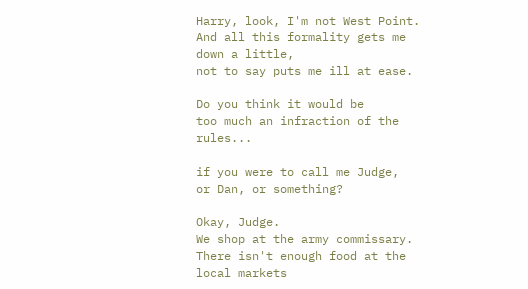Harry, look, I'm not West Point.
And all this formality gets me down a little,
not to say puts me ill at ease.

Do you think it would be
too much an infraction of the rules...

if you were to call me Judge,
or Dan, or something?

Okay, Judge.
We shop at the army commissary.
There isn't enough food at the local markets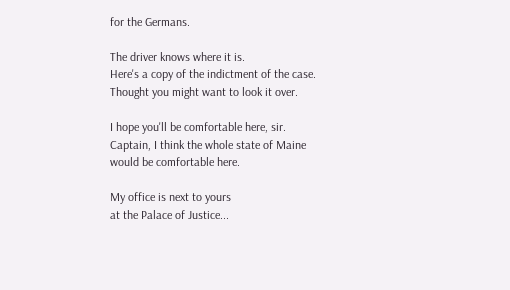for the Germans.

The driver knows where it is.
Here's a copy of the indictment of the case.
Thought you might want to look it over.

I hope you'll be comfortable here, sir.
Captain, I think the whole state of Maine
would be comfortable here.

My office is next to yours
at the Palace of Justice...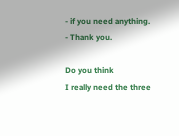- if you need anything.
- Thank you.

Do you think
I really need the three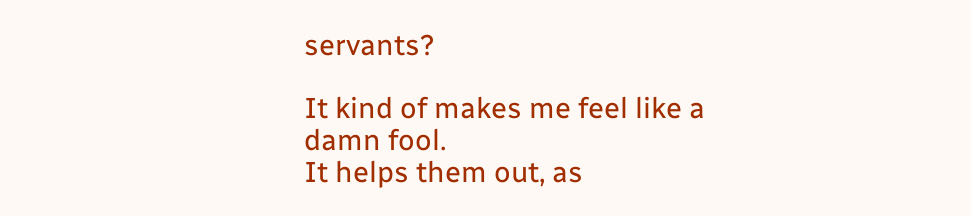servants?

It kind of makes me feel like a damn fool.
It helps them out, as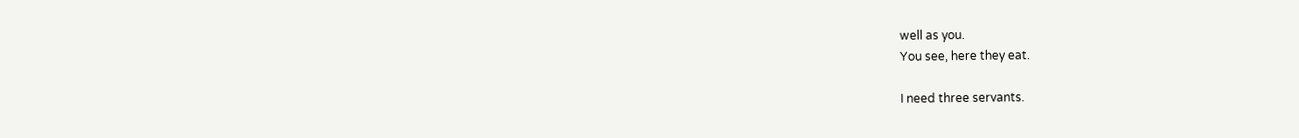well as you.
You see, here they eat.

I need three servants.